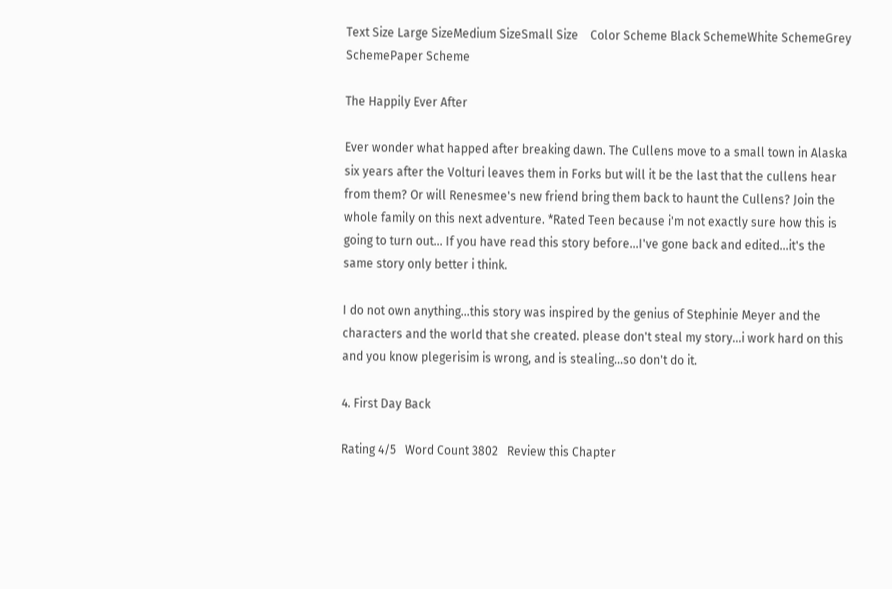Text Size Large SizeMedium SizeSmall Size    Color Scheme Black SchemeWhite SchemeGrey SchemePaper Scheme

The Happily Ever After

Ever wonder what happed after breaking dawn. The Cullens move to a small town in Alaska six years after the Volturi leaves them in Forks but will it be the last that the cullens hear from them? Or will Renesmee's new friend bring them back to haunt the Cullens? Join the whole family on this next adventure. *Rated Teen because i'm not exactly sure how this is going to turn out... If you have read this story before...I've gone back and edited...it's the same story only better i think.

I do not own anything...this story was inspired by the genius of Stephinie Meyer and the characters and the world that she created. please don't steal my story...i work hard on this and you know plegerisim is wrong, and is stealing...so don't do it.

4. First Day Back

Rating 4/5   Word Count 3802   Review this Chapter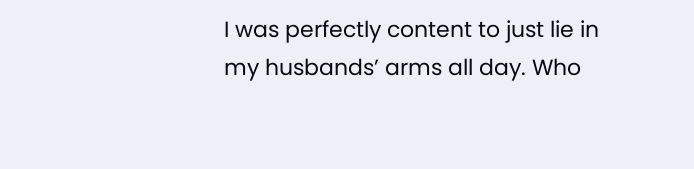I was perfectly content to just lie in my husbands’ arms all day. Who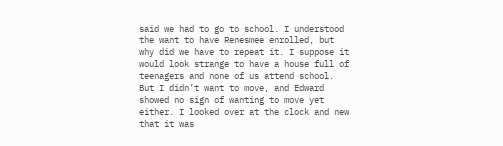said we had to go to school. I understood the want to have Renesmee enrolled, but why did we have to repeat it. I suppose it would look strange to have a house full of teenagers and none of us attend school. But I didn’t want to move, and Edward showed no sign of wanting to move yet either. I looked over at the clock and new that it was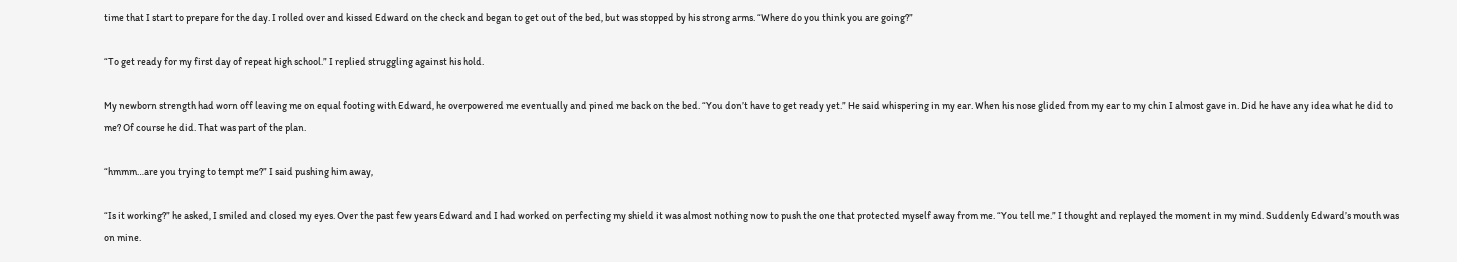time that I start to prepare for the day. I rolled over and kissed Edward on the check and began to get out of the bed, but was stopped by his strong arms. “Where do you think you are going?”

“To get ready for my first day of repeat high school.” I replied struggling against his hold.

My newborn strength had worn off leaving me on equal footing with Edward, he overpowered me eventually and pined me back on the bed. “You don’t have to get ready yet.” He said whispering in my ear. When his nose glided from my ear to my chin I almost gave in. Did he have any idea what he did to me? Of course he did. That was part of the plan.

“hmmm…are you trying to tempt me?” I said pushing him away,

“Is it working?” he asked, I smiled and closed my eyes. Over the past few years Edward and I had worked on perfecting my shield it was almost nothing now to push the one that protected myself away from me. “You tell me.” I thought and replayed the moment in my mind. Suddenly Edward’s mouth was on mine.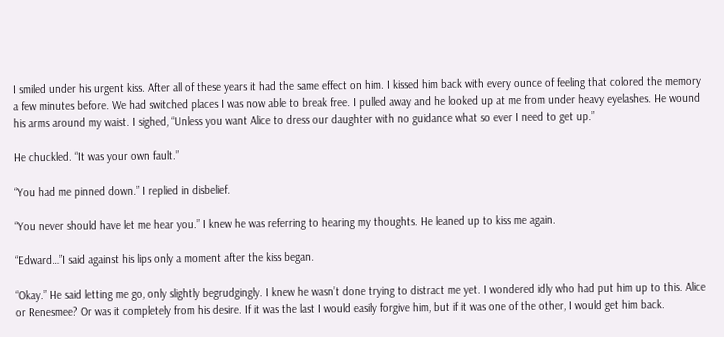I smiled under his urgent kiss. After all of these years it had the same effect on him. I kissed him back with every ounce of feeling that colored the memory a few minutes before. We had switched places I was now able to break free. I pulled away and he looked up at me from under heavy eyelashes. He wound his arms around my waist. I sighed, “Unless you want Alice to dress our daughter with no guidance what so ever I need to get up.”

He chuckled. “It was your own fault.”

“You had me pinned down.” I replied in disbelief.

“You never should have let me hear you.” I knew he was referring to hearing my thoughts. He leaned up to kiss me again.

“Edward…”I said against his lips only a moment after the kiss began.

“Okay.” He said letting me go, only slightly begrudgingly. I knew he wasn’t done trying to distract me yet. I wondered idly who had put him up to this. Alice or Renesmee? Or was it completely from his desire. If it was the last I would easily forgive him, but if it was one of the other, I would get him back.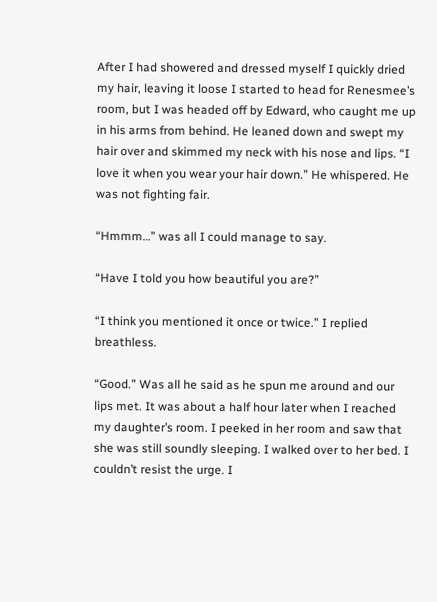After I had showered and dressed myself I quickly dried my hair, leaving it loose I started to head for Renesmee’s room, but I was headed off by Edward, who caught me up in his arms from behind. He leaned down and swept my hair over and skimmed my neck with his nose and lips. “I love it when you wear your hair down.” He whispered. He was not fighting fair.

“Hmmm…” was all I could manage to say.

“Have I told you how beautiful you are?”

“I think you mentioned it once or twice.” I replied breathless.

“Good.” Was all he said as he spun me around and our lips met. It was about a half hour later when I reached my daughter’s room. I peeked in her room and saw that she was still soundly sleeping. I walked over to her bed. I couldn’t resist the urge. I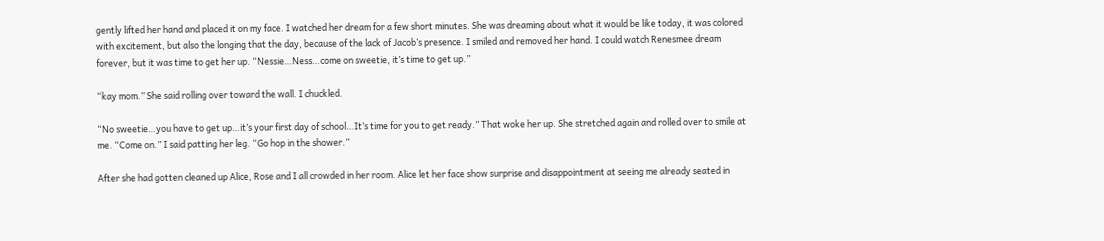gently lifted her hand and placed it on my face. I watched her dream for a few short minutes. She was dreaming about what it would be like today, it was colored with excitement, but also the longing that the day, because of the lack of Jacob’s presence. I smiled and removed her hand. I could watch Renesmee dream forever, but it was time to get her up. “Nessie…Ness…come on sweetie, it’s time to get up.”

“kay mom.” She said rolling over toward the wall. I chuckled.

“No sweetie…you have to get up…it’s your first day of school…It’s time for you to get ready.” That woke her up. She stretched again and rolled over to smile at me. “Come on.” I said patting her leg. “Go hop in the shower.”

After she had gotten cleaned up Alice, Rose and I all crowded in her room. Alice let her face show surprise and disappointment at seeing me already seated in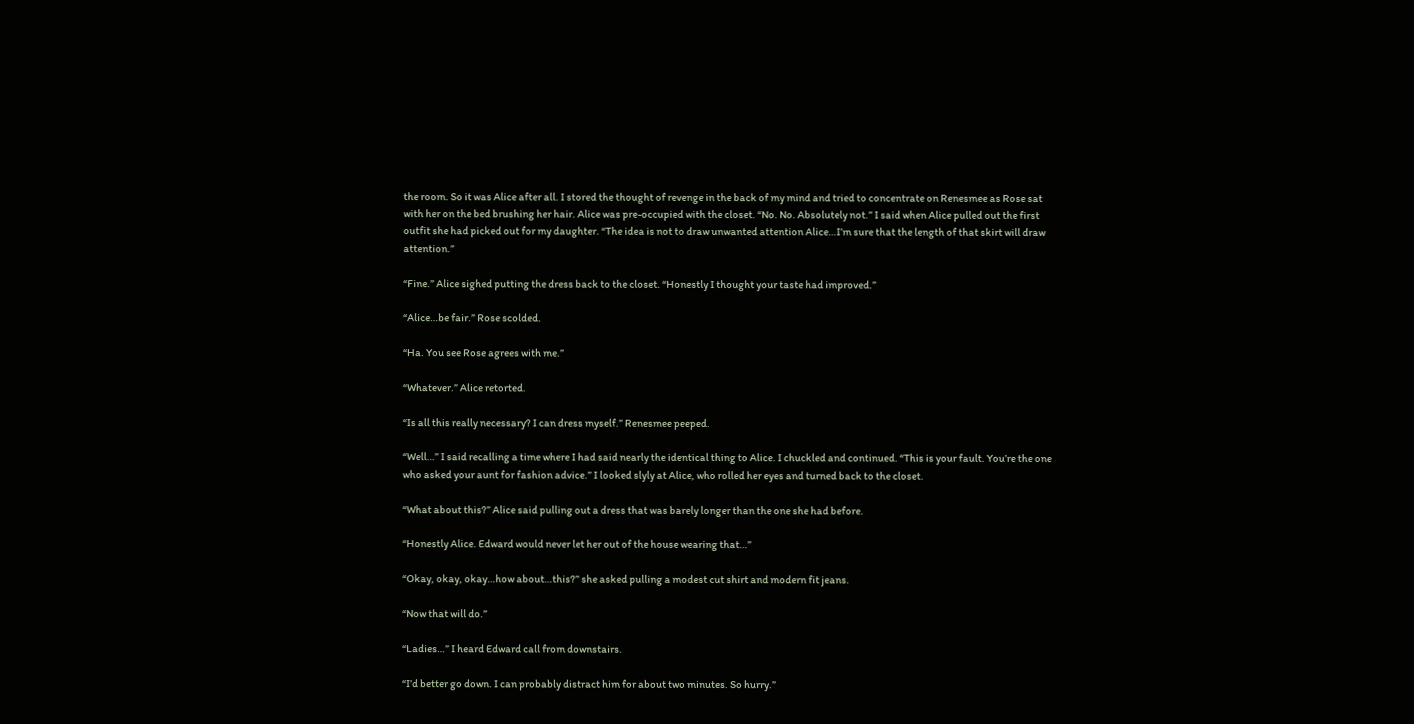the room. So it was Alice after all. I stored the thought of revenge in the back of my mind and tried to concentrate on Renesmee as Rose sat with her on the bed brushing her hair. Alice was pre-occupied with the closet. “No. No. Absolutely not.” I said when Alice pulled out the first outfit she had picked out for my daughter. “The idea is not to draw unwanted attention Alice…I’m sure that the length of that skirt will draw attention.”

“Fine.” Alice sighed putting the dress back to the closet. “Honestly I thought your taste had improved.”

“Alice…be fair.” Rose scolded.

“Ha. You see Rose agrees with me.”

“Whatever.” Alice retorted.

“Is all this really necessary? I can dress myself.” Renesmee peeped.

“Well…” I said recalling a time where I had said nearly the identical thing to Alice. I chuckled and continued. “This is your fault. You’re the one who asked your aunt for fashion advice.” I looked slyly at Alice, who rolled her eyes and turned back to the closet.

“What about this?” Alice said pulling out a dress that was barely longer than the one she had before.

“Honestly Alice. Edward would never let her out of the house wearing that…”

“Okay, okay, okay…how about…this?” she asked pulling a modest cut shirt and modern fit jeans.

“Now that will do.”

“Ladies…” I heard Edward call from downstairs.

“I’d better go down. I can probably distract him for about two minutes. So hurry.”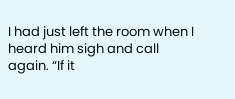I had just left the room when I heard him sigh and call again. “If it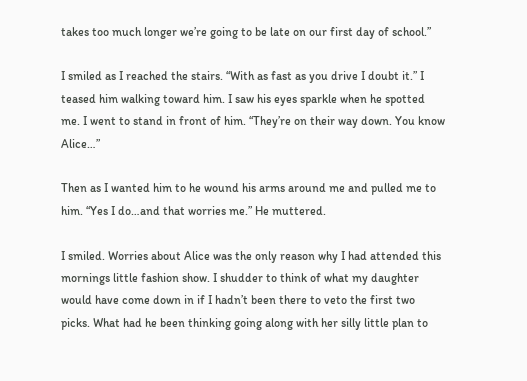takes too much longer we’re going to be late on our first day of school.”

I smiled as I reached the stairs. “With as fast as you drive I doubt it.” I teased him walking toward him. I saw his eyes sparkle when he spotted me. I went to stand in front of him. “They’re on their way down. You know Alice…”

Then as I wanted him to he wound his arms around me and pulled me to him. “Yes I do…and that worries me.” He muttered.

I smiled. Worries about Alice was the only reason why I had attended this mornings little fashion show. I shudder to think of what my daughter would have come down in if I hadn’t been there to veto the first two picks. What had he been thinking going along with her silly little plan to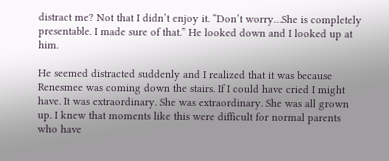distract me? Not that I didn’t enjoy it. “Don’t worry…She is completely presentable. I made sure of that.” He looked down and I looked up at him.

He seemed distracted suddenly and I realized that it was because Renesmee was coming down the stairs. If I could have cried I might have. It was extraordinary. She was extraordinary. She was all grown up. I knew that moments like this were difficult for normal parents who have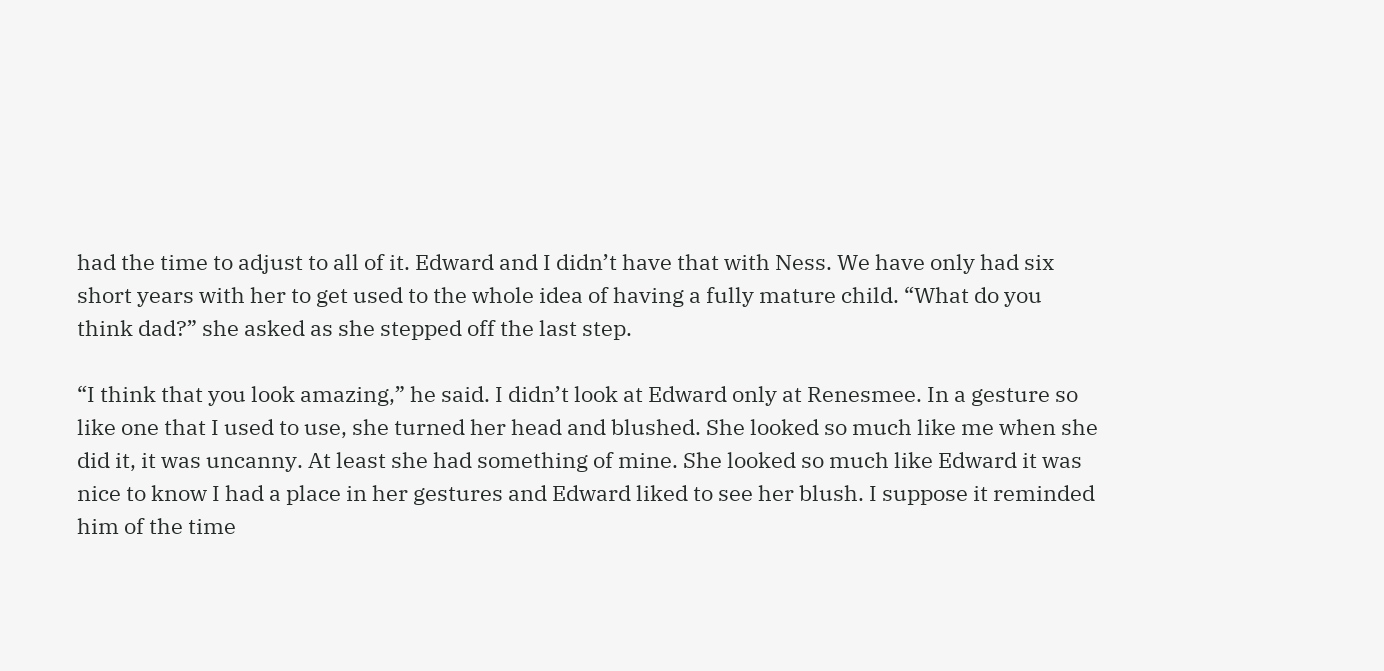had the time to adjust to all of it. Edward and I didn’t have that with Ness. We have only had six short years with her to get used to the whole idea of having a fully mature child. “What do you think dad?” she asked as she stepped off the last step.

“I think that you look amazing,” he said. I didn’t look at Edward only at Renesmee. In a gesture so like one that I used to use, she turned her head and blushed. She looked so much like me when she did it, it was uncanny. At least she had something of mine. She looked so much like Edward it was nice to know I had a place in her gestures and Edward liked to see her blush. I suppose it reminded him of the time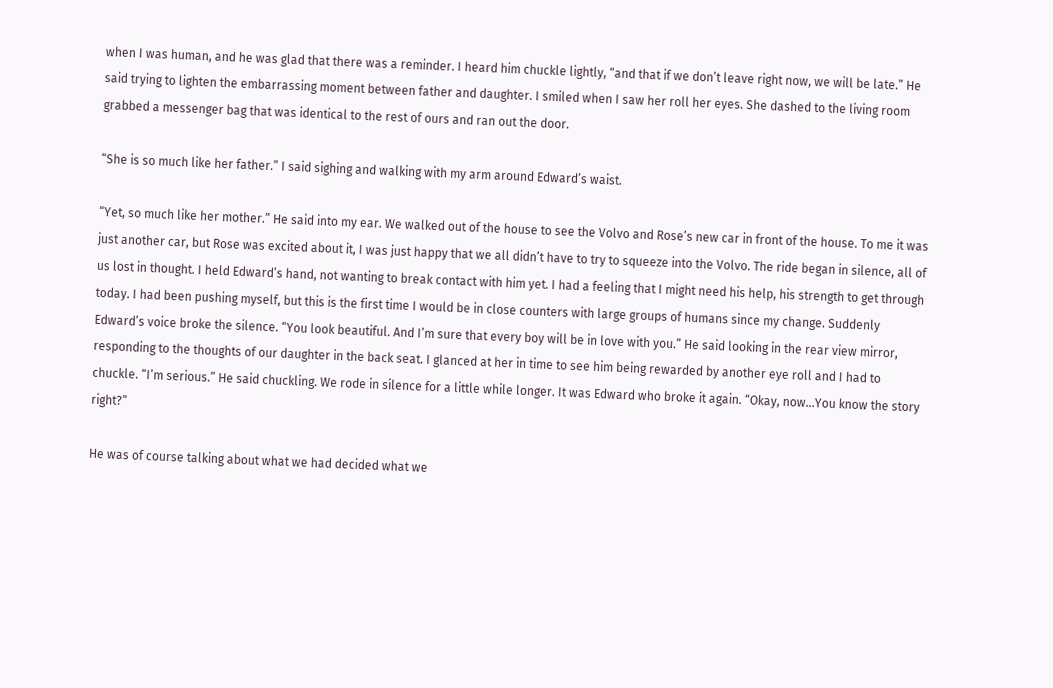when I was human, and he was glad that there was a reminder. I heard him chuckle lightly, “and that if we don’t leave right now, we will be late.” He said trying to lighten the embarrassing moment between father and daughter. I smiled when I saw her roll her eyes. She dashed to the living room grabbed a messenger bag that was identical to the rest of ours and ran out the door.

“She is so much like her father.” I said sighing and walking with my arm around Edward’s waist.

“Yet, so much like her mother.” He said into my ear. We walked out of the house to see the Volvo and Rose’s new car in front of the house. To me it was just another car, but Rose was excited about it, I was just happy that we all didn’t have to try to squeeze into the Volvo. The ride began in silence, all of us lost in thought. I held Edward’s hand, not wanting to break contact with him yet. I had a feeling that I might need his help, his strength to get through today. I had been pushing myself, but this is the first time I would be in close counters with large groups of humans since my change. Suddenly Edward’s voice broke the silence. “You look beautiful. And I’m sure that every boy will be in love with you.” He said looking in the rear view mirror, responding to the thoughts of our daughter in the back seat. I glanced at her in time to see him being rewarded by another eye roll and I had to chuckle. “I’m serious.” He said chuckling. We rode in silence for a little while longer. It was Edward who broke it again. “Okay, now…You know the story right?”

He was of course talking about what we had decided what we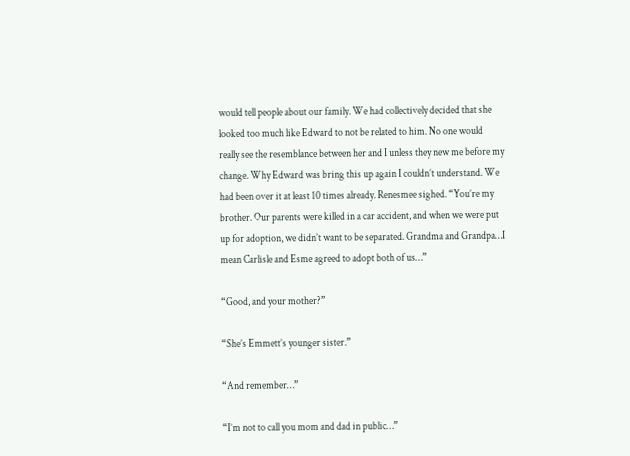would tell people about our family. We had collectively decided that she looked too much like Edward to not be related to him. No one would really see the resemblance between her and I unless they new me before my change. Why Edward was bring this up again I couldn’t understand. We had been over it at least 10 times already. Renesmee sighed. “You’re my brother. Our parents were killed in a car accident, and when we were put up for adoption, we didn’t want to be separated. Grandma and Grandpa…I mean Carlisle and Esme agreed to adopt both of us…”

“Good, and your mother?”

“She’s Emmett’s younger sister.”

“And remember…”

“I’m not to call you mom and dad in public…”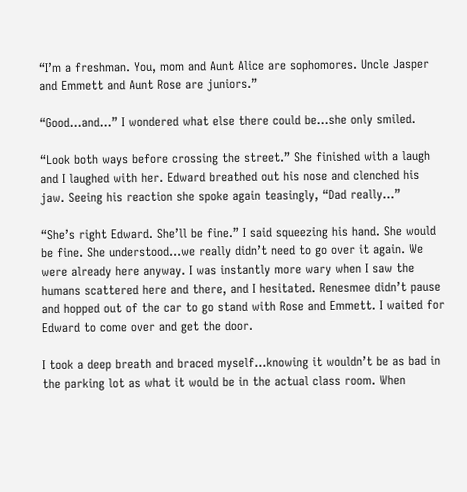“I’m a freshman. You, mom and Aunt Alice are sophomores. Uncle Jasper and Emmett and Aunt Rose are juniors.”

“Good…and…” I wondered what else there could be…she only smiled.

“Look both ways before crossing the street.” She finished with a laugh and I laughed with her. Edward breathed out his nose and clenched his jaw. Seeing his reaction she spoke again teasingly, “Dad really...”

“She’s right Edward. She’ll be fine.” I said squeezing his hand. She would be fine. She understood…we really didn’t need to go over it again. We were already here anyway. I was instantly more wary when I saw the humans scattered here and there, and I hesitated. Renesmee didn’t pause and hopped out of the car to go stand with Rose and Emmett. I waited for Edward to come over and get the door.

I took a deep breath and braced myself…knowing it wouldn’t be as bad in the parking lot as what it would be in the actual class room. When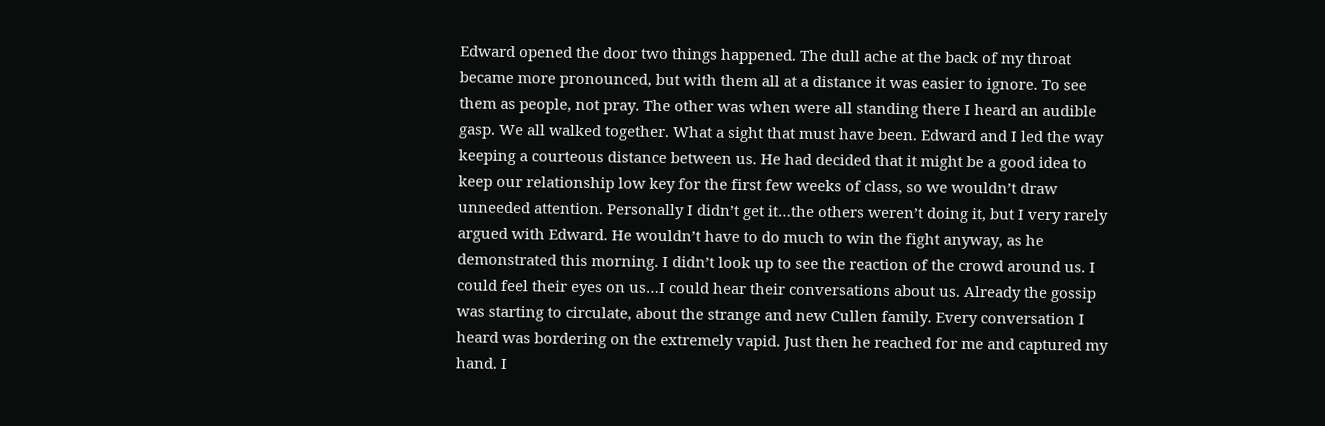Edward opened the door two things happened. The dull ache at the back of my throat became more pronounced, but with them all at a distance it was easier to ignore. To see them as people, not pray. The other was when were all standing there I heard an audible gasp. We all walked together. What a sight that must have been. Edward and I led the way keeping a courteous distance between us. He had decided that it might be a good idea to keep our relationship low key for the first few weeks of class, so we wouldn’t draw unneeded attention. Personally I didn’t get it…the others weren’t doing it, but I very rarely argued with Edward. He wouldn’t have to do much to win the fight anyway, as he demonstrated this morning. I didn’t look up to see the reaction of the crowd around us. I could feel their eyes on us…I could hear their conversations about us. Already the gossip was starting to circulate, about the strange and new Cullen family. Every conversation I heard was bordering on the extremely vapid. Just then he reached for me and captured my hand. I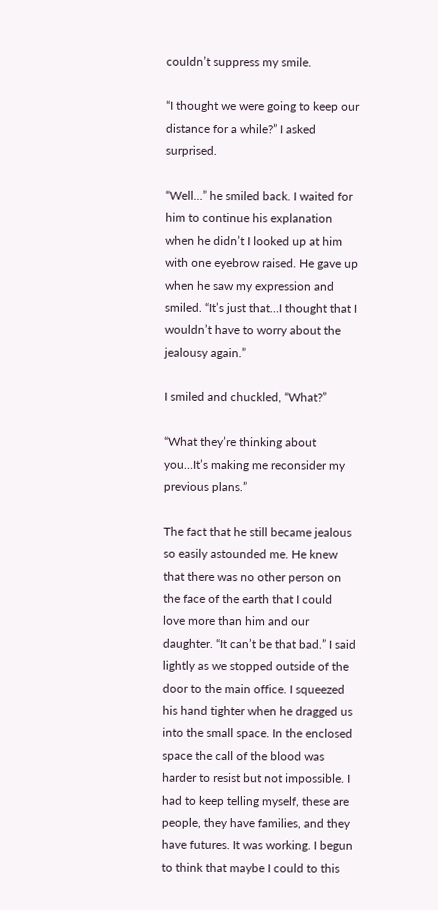couldn’t suppress my smile.

“I thought we were going to keep our distance for a while?” I asked surprised.

“Well…” he smiled back. I waited for him to continue his explanation when he didn’t I looked up at him with one eyebrow raised. He gave up when he saw my expression and smiled. “It’s just that…I thought that I wouldn’t have to worry about the jealousy again.”

I smiled and chuckled, “What?”

“What they’re thinking about you…It’s making me reconsider my previous plans.”

The fact that he still became jealous so easily astounded me. He knew that there was no other person on the face of the earth that I could love more than him and our daughter. “It can’t be that bad.” I said lightly as we stopped outside of the door to the main office. I squeezed his hand tighter when he dragged us into the small space. In the enclosed space the call of the blood was harder to resist but not impossible. I had to keep telling myself, these are people, they have families, and they have futures. It was working. I begun to think that maybe I could to this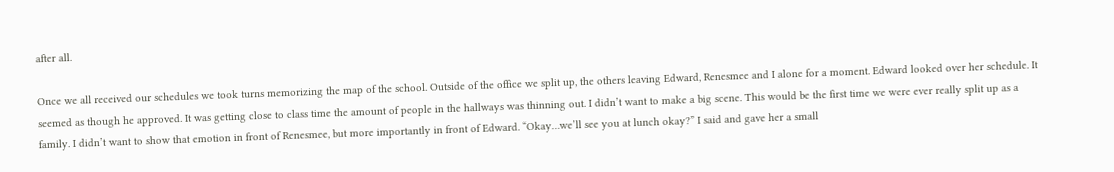after all.

Once we all received our schedules we took turns memorizing the map of the school. Outside of the office we split up, the others leaving Edward, Renesmee and I alone for a moment. Edward looked over her schedule. It seemed as though he approved. It was getting close to class time the amount of people in the hallways was thinning out. I didn’t want to make a big scene. This would be the first time we were ever really split up as a family. I didn’t want to show that emotion in front of Renesmee, but more importantly in front of Edward. “Okay…we’ll see you at lunch okay?” I said and gave her a small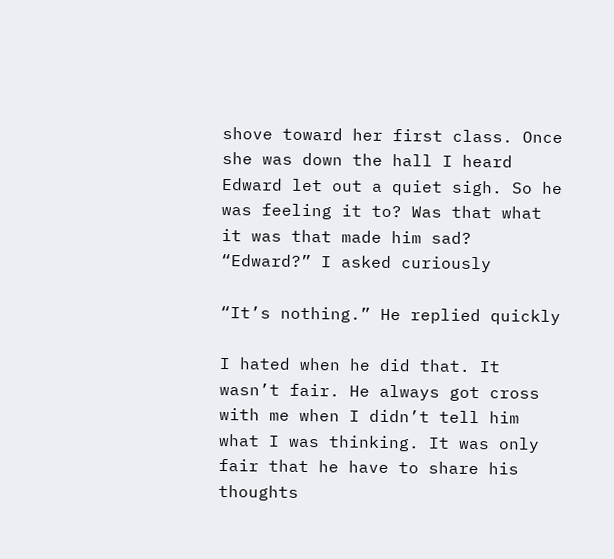shove toward her first class. Once she was down the hall I heard Edward let out a quiet sigh. So he was feeling it to? Was that what it was that made him sad? “Edward?” I asked curiously

“It’s nothing.” He replied quickly

I hated when he did that. It wasn’t fair. He always got cross with me when I didn’t tell him what I was thinking. It was only fair that he have to share his thoughts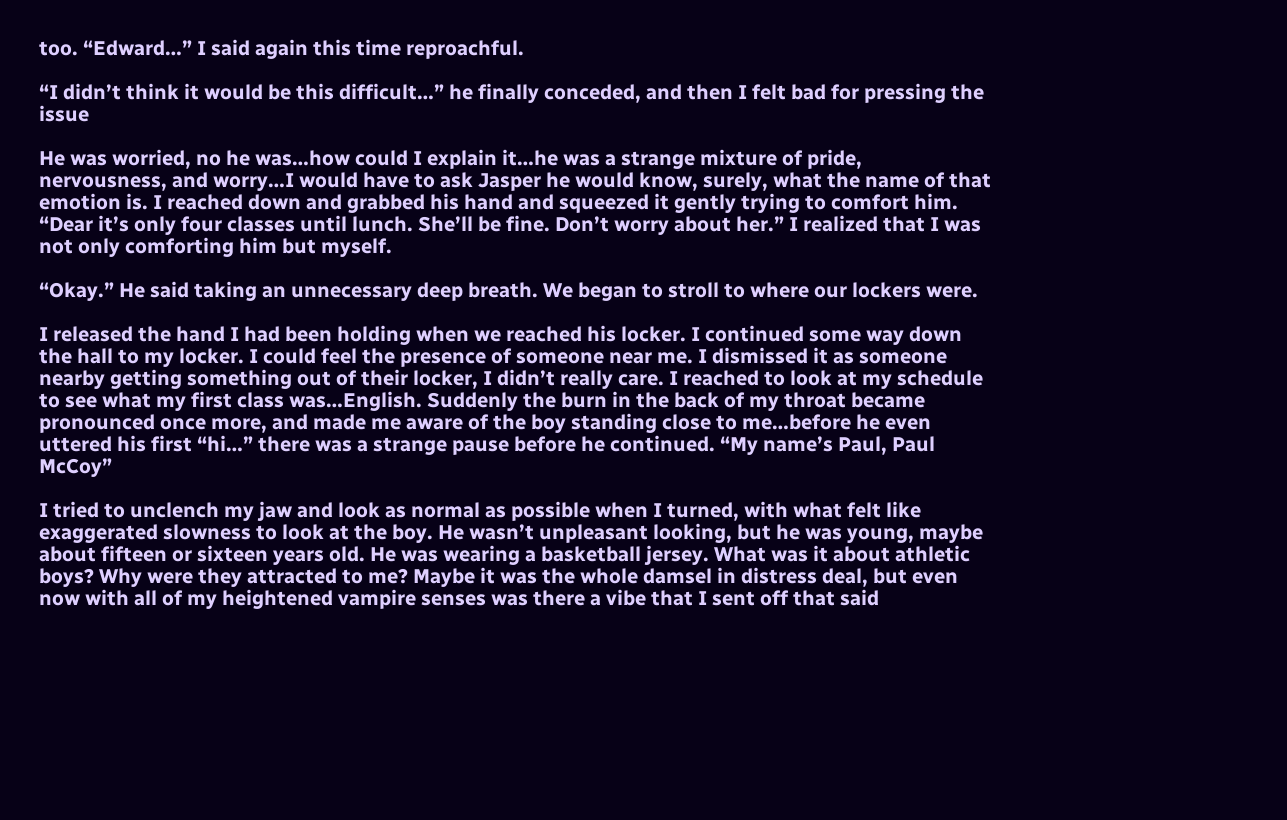too. “Edward…” I said again this time reproachful.

“I didn’t think it would be this difficult…” he finally conceded, and then I felt bad for pressing the issue

He was worried, no he was…how could I explain it…he was a strange mixture of pride, nervousness, and worry…I would have to ask Jasper he would know, surely, what the name of that emotion is. I reached down and grabbed his hand and squeezed it gently trying to comfort him. “Dear it’s only four classes until lunch. She’ll be fine. Don’t worry about her.” I realized that I was not only comforting him but myself.

“Okay.” He said taking an unnecessary deep breath. We began to stroll to where our lockers were.

I released the hand I had been holding when we reached his locker. I continued some way down the hall to my locker. I could feel the presence of someone near me. I dismissed it as someone nearby getting something out of their locker, I didn’t really care. I reached to look at my schedule to see what my first class was…English. Suddenly the burn in the back of my throat became pronounced once more, and made me aware of the boy standing close to me…before he even uttered his first “hi…” there was a strange pause before he continued. “My name’s Paul, Paul McCoy”

I tried to unclench my jaw and look as normal as possible when I turned, with what felt like exaggerated slowness to look at the boy. He wasn’t unpleasant looking, but he was young, maybe about fifteen or sixteen years old. He was wearing a basketball jersey. What was it about athletic boys? Why were they attracted to me? Maybe it was the whole damsel in distress deal, but even now with all of my heightened vampire senses was there a vibe that I sent off that said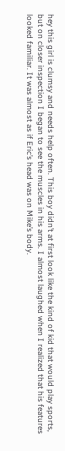hey this girl is clumsy and needs help often. This boy didn’t at first look like the kind of kid that would play sports, but on closer inspection I began to see the muscles in his arms. I almost laughed when I realized that his features looked familiar. It was almost as if Eric’s head was on Mike’s body.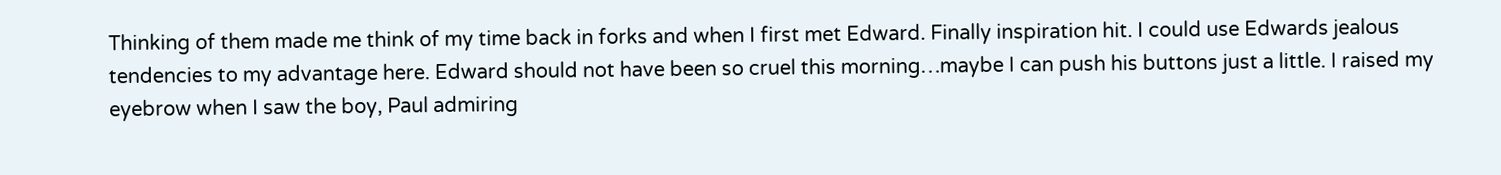Thinking of them made me think of my time back in forks and when I first met Edward. Finally inspiration hit. I could use Edwards jealous tendencies to my advantage here. Edward should not have been so cruel this morning…maybe I can push his buttons just a little. I raised my eyebrow when I saw the boy, Paul admiring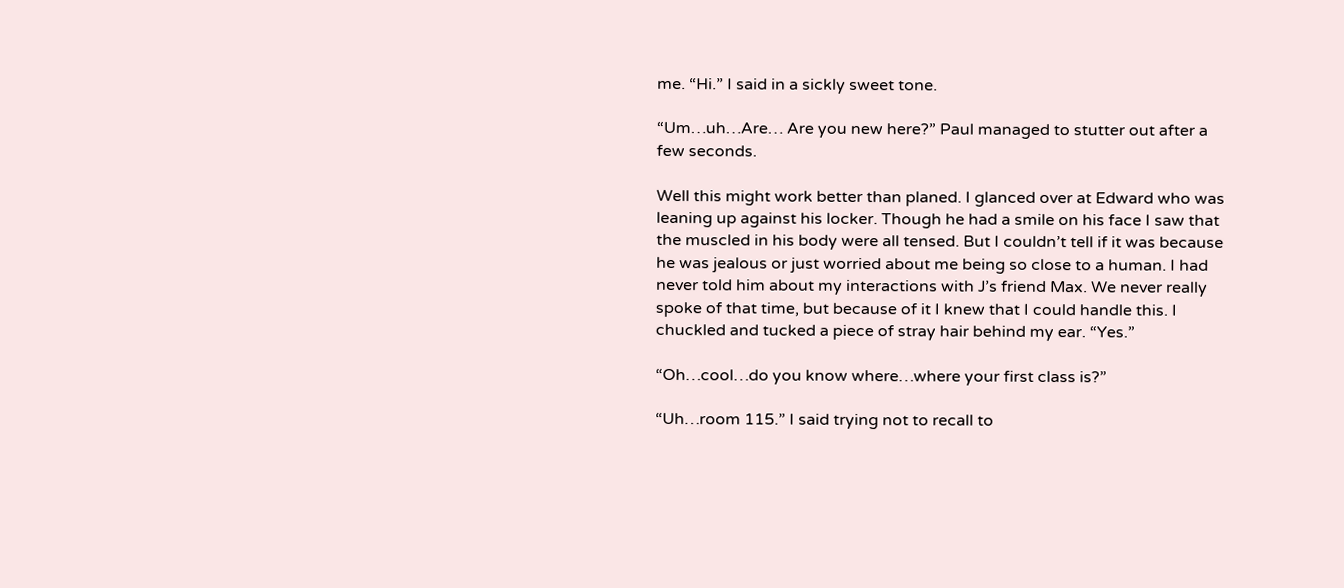me. “Hi.” I said in a sickly sweet tone.

“Um…uh…Are… Are you new here?” Paul managed to stutter out after a few seconds.

Well this might work better than planed. I glanced over at Edward who was leaning up against his locker. Though he had a smile on his face I saw that the muscled in his body were all tensed. But I couldn’t tell if it was because he was jealous or just worried about me being so close to a human. I had never told him about my interactions with J’s friend Max. We never really spoke of that time, but because of it I knew that I could handle this. I chuckled and tucked a piece of stray hair behind my ear. “Yes.”

“Oh…cool…do you know where…where your first class is?”

“Uh…room 115.” I said trying not to recall to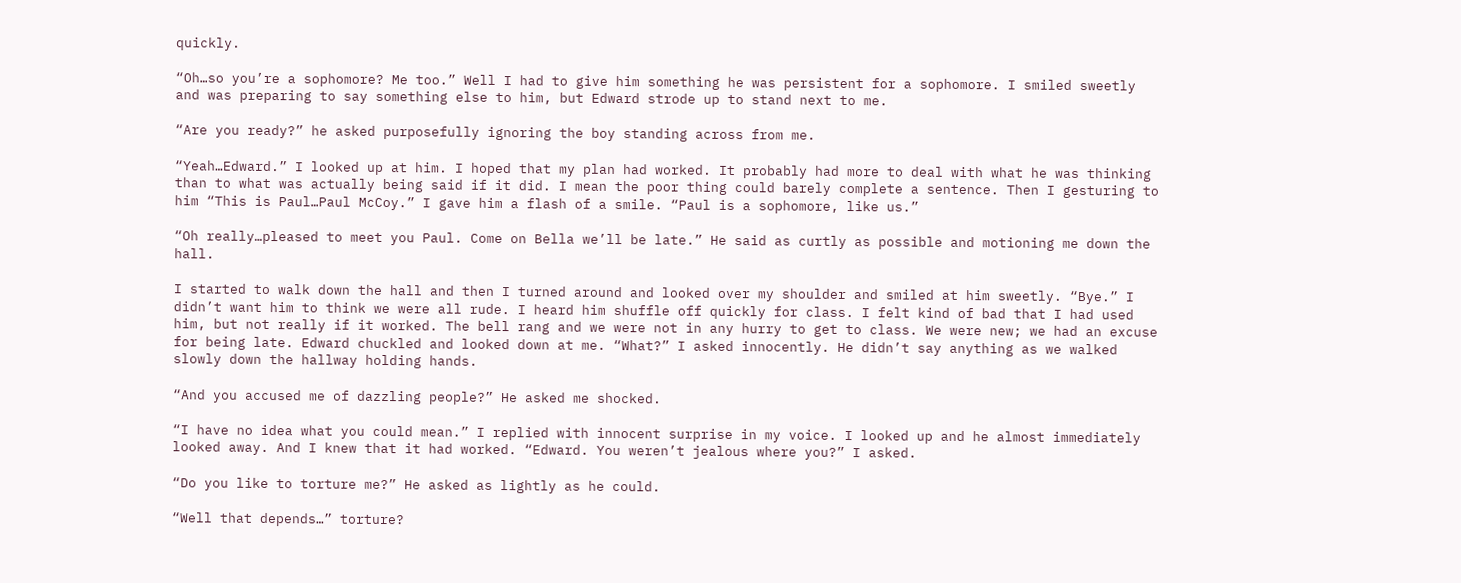quickly.

“Oh…so you’re a sophomore? Me too.” Well I had to give him something he was persistent for a sophomore. I smiled sweetly and was preparing to say something else to him, but Edward strode up to stand next to me.

“Are you ready?” he asked purposefully ignoring the boy standing across from me.

“Yeah…Edward.” I looked up at him. I hoped that my plan had worked. It probably had more to deal with what he was thinking than to what was actually being said if it did. I mean the poor thing could barely complete a sentence. Then I gesturing to him “This is Paul…Paul McCoy.” I gave him a flash of a smile. “Paul is a sophomore, like us.”

“Oh really…pleased to meet you Paul. Come on Bella we’ll be late.” He said as curtly as possible and motioning me down the hall.

I started to walk down the hall and then I turned around and looked over my shoulder and smiled at him sweetly. “Bye.” I didn’t want him to think we were all rude. I heard him shuffle off quickly for class. I felt kind of bad that I had used him, but not really if it worked. The bell rang and we were not in any hurry to get to class. We were new; we had an excuse for being late. Edward chuckled and looked down at me. “What?” I asked innocently. He didn’t say anything as we walked slowly down the hallway holding hands.

“And you accused me of dazzling people?” He asked me shocked.

“I have no idea what you could mean.” I replied with innocent surprise in my voice. I looked up and he almost immediately looked away. And I knew that it had worked. “Edward. You weren’t jealous where you?” I asked.

“Do you like to torture me?” He asked as lightly as he could.

“Well that depends…” torture?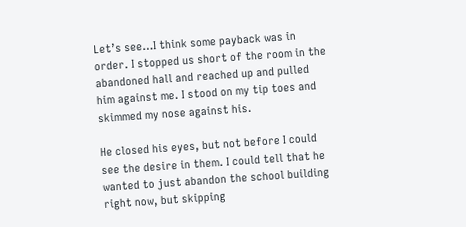Let’s see…I think some payback was in order. I stopped us short of the room in the abandoned hall and reached up and pulled him against me. I stood on my tip toes and skimmed my nose against his.

He closed his eyes, but not before I could see the desire in them. I could tell that he wanted to just abandon the school building right now, but skipping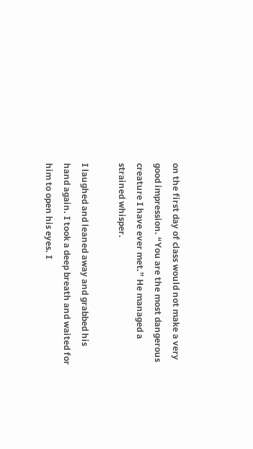on the first day of class would not make a very good impression. “You are the most dangerous creature I have ever met.” He managed a strained whisper.

I laughed and leaned away and grabbed his hand again. I took a deep breath and waited for him to open his eyes. I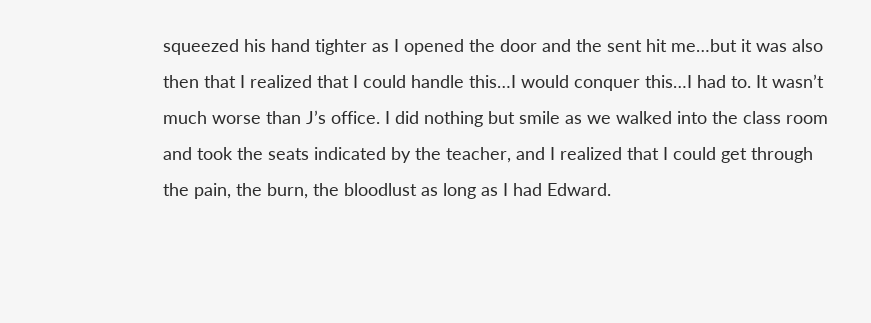squeezed his hand tighter as I opened the door and the sent hit me…but it was also then that I realized that I could handle this…I would conquer this…I had to. It wasn’t much worse than J’s office. I did nothing but smile as we walked into the class room and took the seats indicated by the teacher, and I realized that I could get through the pain, the burn, the bloodlust as long as I had Edward.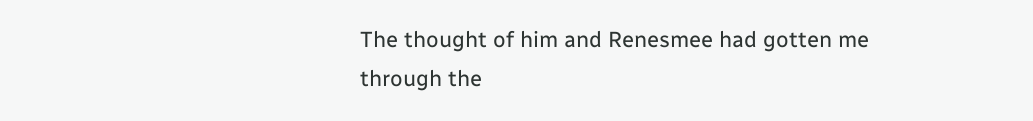The thought of him and Renesmee had gotten me through the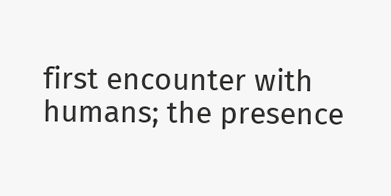first encounter with humans; the presence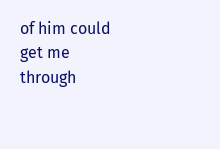of him could get me through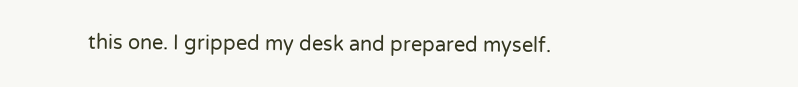this one. I gripped my desk and prepared myself.